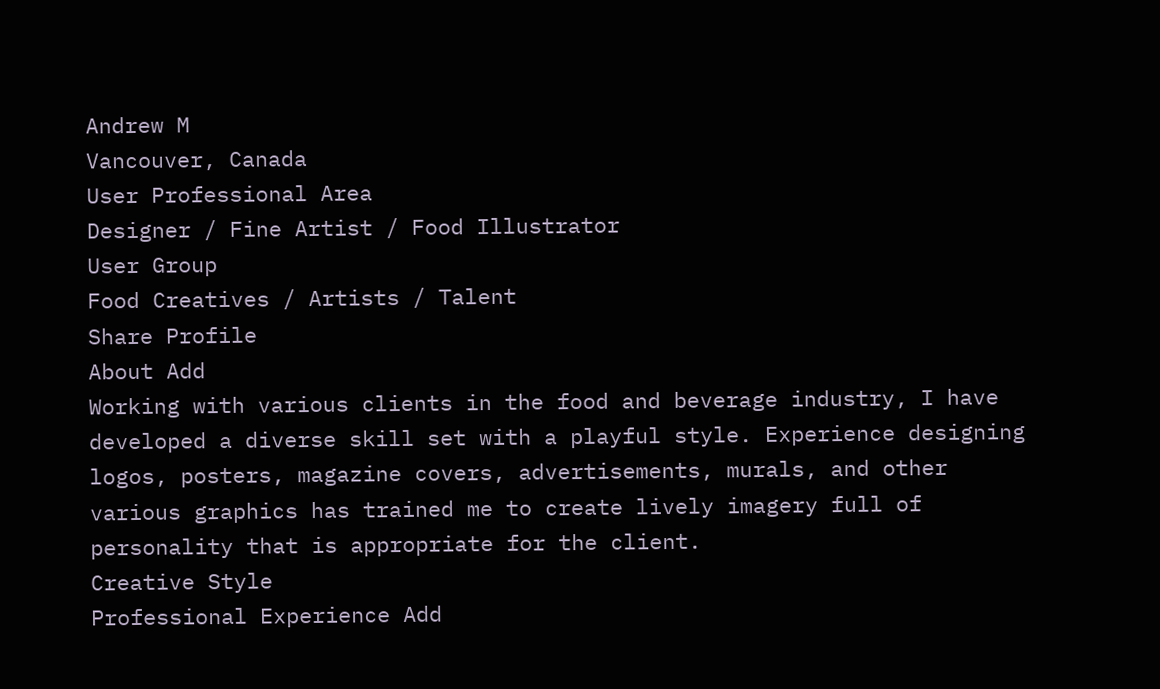Andrew M
Vancouver, Canada
User Professional Area
Designer / Fine Artist / Food Illustrator
User Group
Food Creatives / Artists / Talent
Share Profile
About Add
Working with various clients in the food and beverage industry, I have developed a diverse skill set with a playful style. Experience designing logos, posters, magazine covers, advertisements, murals, and other various graphics has trained me to create lively imagery full of personality that is appropriate for the client.
Creative Style
Professional Experience Add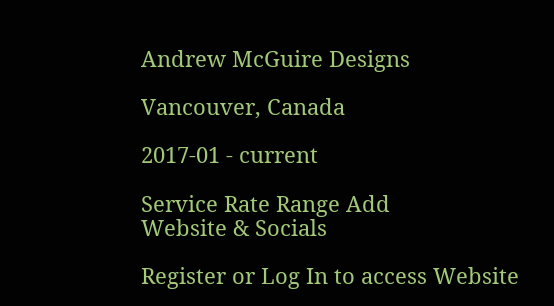Andrew McGuire Designs

Vancouver, Canada

2017-01 - current

Service Rate Range Add
Website & Socials

Register or Log In to access Website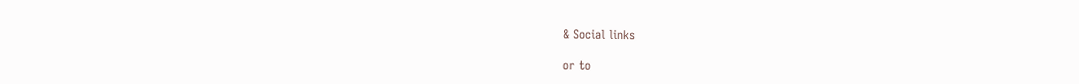& Social links

or to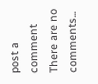post a comment
There are no comments...